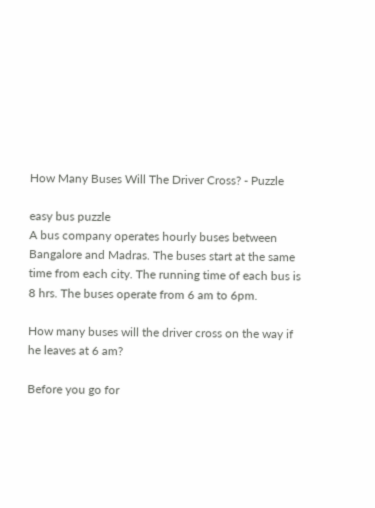How Many Buses Will The Driver Cross? - Puzzle

easy bus puzzle
A bus company operates hourly buses between Bangalore and Madras. The buses start at the same time from each city. The running time of each bus is 8 hrs. The buses operate from 6 am to 6pm.

How many buses will the driver cross on the way if he leaves at 6 am?

Before you go for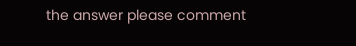the answer please comment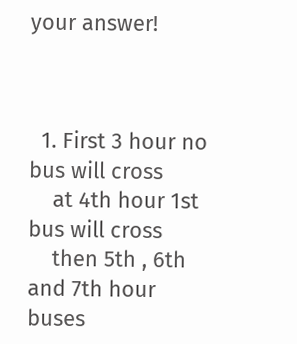your answer!



  1. First 3 hour no bus will cross
    at 4th hour 1st bus will cross
    then 5th , 6th and 7th hour buses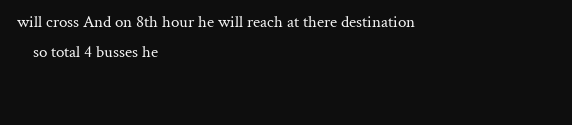will cross And on 8th hour he will reach at there destination
    so total 4 busses he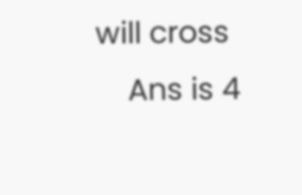will cross
    Ans is 4